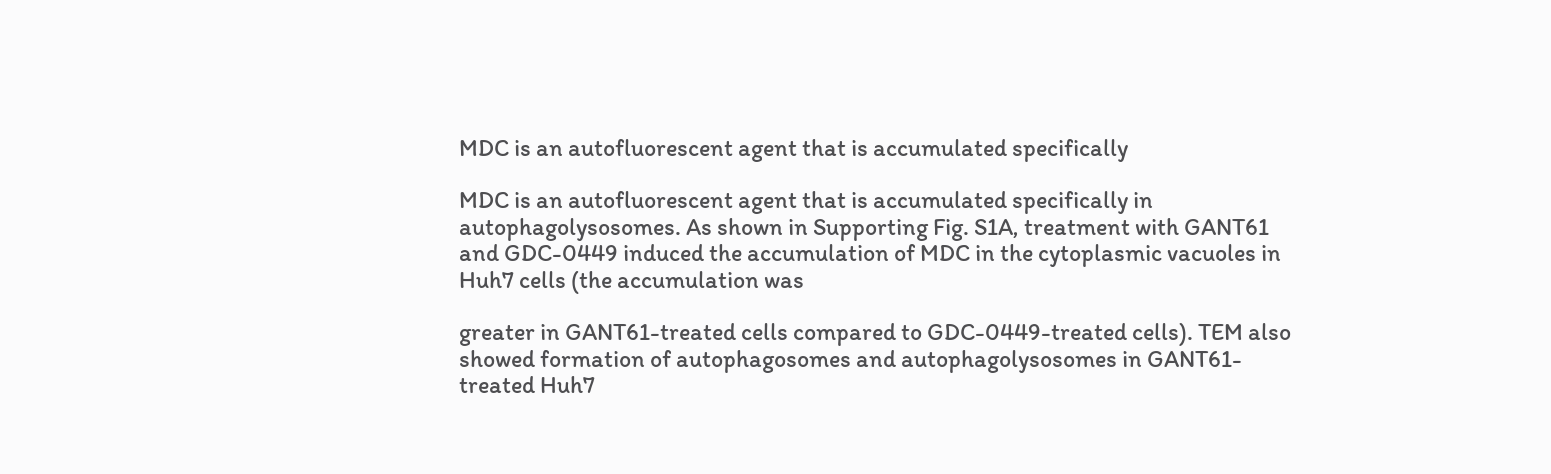MDC is an autofluorescent agent that is accumulated specifically

MDC is an autofluorescent agent that is accumulated specifically in autophagolysosomes. As shown in Supporting Fig. S1A, treatment with GANT61 and GDC-0449 induced the accumulation of MDC in the cytoplasmic vacuoles in Huh7 cells (the accumulation was

greater in GANT61-treated cells compared to GDC-0449-treated cells). TEM also showed formation of autophagosomes and autophagolysosomes in GANT61-treated Huh7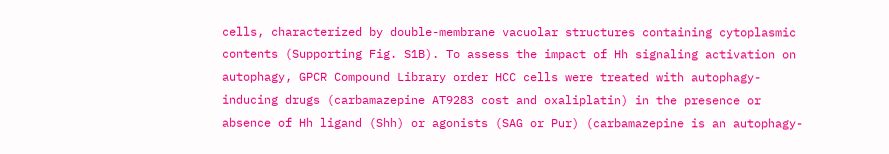cells, characterized by double-membrane vacuolar structures containing cytoplasmic contents (Supporting Fig. S1B). To assess the impact of Hh signaling activation on autophagy, GPCR Compound Library order HCC cells were treated with autophagy-inducing drugs (carbamazepine AT9283 cost and oxaliplatin) in the presence or absence of Hh ligand (Shh) or agonists (SAG or Pur) (carbamazepine is an autophagy-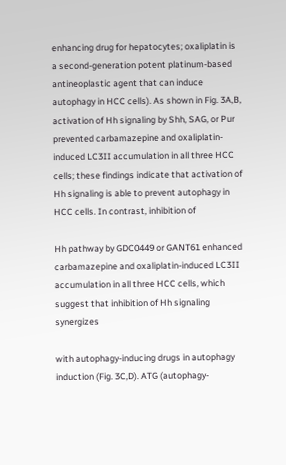enhancing drug for hepatocytes; oxaliplatin is a second-generation potent platinum-based antineoplastic agent that can induce autophagy in HCC cells). As shown in Fig. 3A,B, activation of Hh signaling by Shh, SAG, or Pur prevented carbamazepine and oxaliplatin-induced LC3II accumulation in all three HCC cells; these findings indicate that activation of Hh signaling is able to prevent autophagy in HCC cells. In contrast, inhibition of

Hh pathway by GDC0449 or GANT61 enhanced carbamazepine and oxaliplatin-induced LC3II accumulation in all three HCC cells, which suggest that inhibition of Hh signaling synergizes

with autophagy-inducing drugs in autophagy induction (Fig. 3C,D). ATG (autophagy-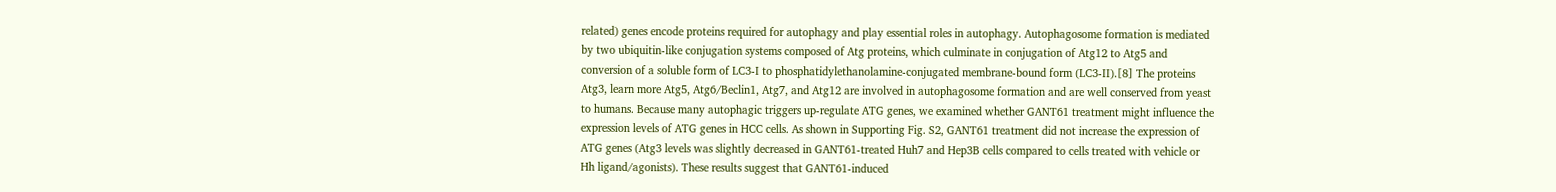related) genes encode proteins required for autophagy and play essential roles in autophagy. Autophagosome formation is mediated by two ubiquitin-like conjugation systems composed of Atg proteins, which culminate in conjugation of Atg12 to Atg5 and conversion of a soluble form of LC3-I to phosphatidylethanolamine-conjugated membrane-bound form (LC3-II).[8] The proteins Atg3, learn more Atg5, Atg6/Beclin1, Atg7, and Atg12 are involved in autophagosome formation and are well conserved from yeast to humans. Because many autophagic triggers up-regulate ATG genes, we examined whether GANT61 treatment might influence the expression levels of ATG genes in HCC cells. As shown in Supporting Fig. S2, GANT61 treatment did not increase the expression of ATG genes (Atg3 levels was slightly decreased in GANT61-treated Huh7 and Hep3B cells compared to cells treated with vehicle or Hh ligand/agonists). These results suggest that GANT61-induced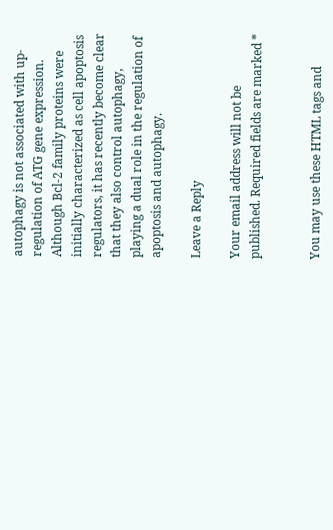autophagy is not associated with up-regulation of ATG gene expression. Although Bcl-2 family proteins were initially characterized as cell apoptosis regulators, it has recently become clear that they also control autophagy, playing a dual role in the regulation of apoptosis and autophagy.

Leave a Reply

Your email address will not be published. Required fields are marked *


You may use these HTML tags and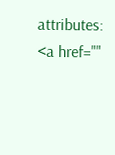attributes: <a href=""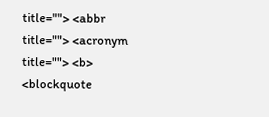title=""> <abbr title=""> <acronym title=""> <b> <blockquote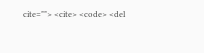cite=""> <cite> <code> <del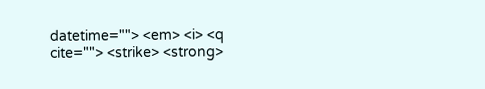datetime=""> <em> <i> <q cite=""> <strike> <strong>